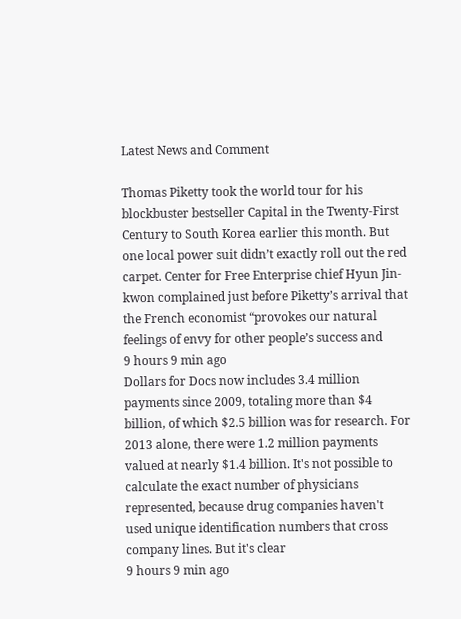Latest News and Comment

Thomas Piketty took the world tour for his blockbuster bestseller Capital in the Twenty-First Century to South Korea earlier this month. But one local power suit didn’t exactly roll out the red carpet. Center for Free Enterprise chief Hyun Jin-kwon complained just before Piketty’s arrival that the French economist “provokes our natural feelings of envy for other people’s success and
9 hours 9 min ago
Dollars for Docs now includes 3.4 million payments since 2009, totaling more than $4 billion, of which $2.5 billion was for research. For 2013 alone, there were 1.2 million payments valued at nearly $1.4 billion. It's not possible to calculate the exact number of physicians represented, because drug companies haven't used unique identification numbers that cross company lines. But it's clear
9 hours 9 min ago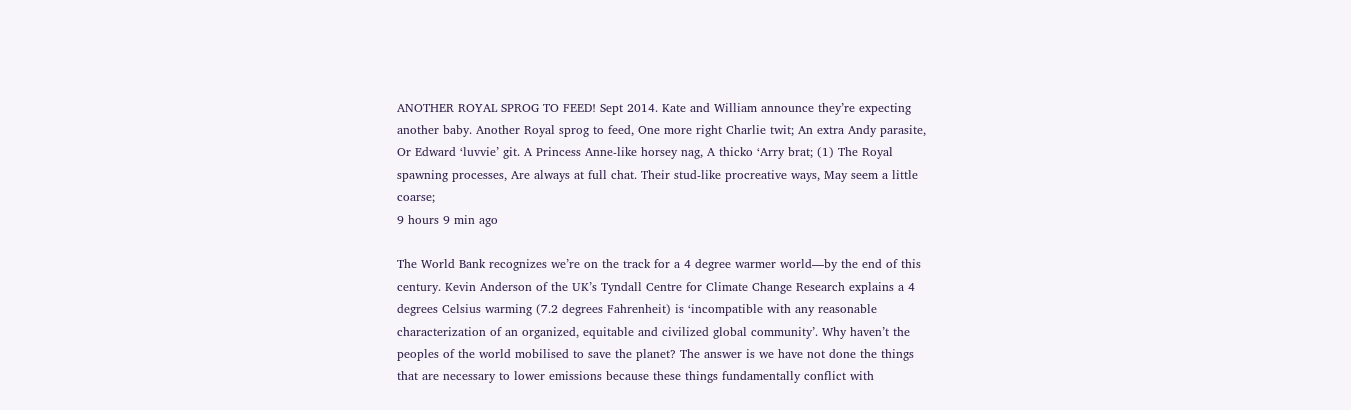ANOTHER ROYAL SPROG TO FEED! Sept 2014. Kate and William announce they’re expecting another baby. Another Royal sprog to feed, One more right Charlie twit; An extra Andy parasite, Or Edward ‘luvvie’ git. A Princess Anne-like horsey nag, A thicko ‘Arry brat; (1) The Royal spawning processes, Are always at full chat. Their stud-like procreative ways, May seem a little coarse;
9 hours 9 min ago

The World Bank recognizes we’re on the track for a 4 degree warmer world—by the end of this century. Kevin Anderson of the UK’s Tyndall Centre for Climate Change Research explains a 4 degrees Celsius warming (7.2 degrees Fahrenheit) is ‘incompatible with any reasonable characterization of an organized, equitable and civilized global community’. Why haven’t the peoples of the world mobilised to save the planet? The answer is we have not done the things that are necessary to lower emissions because these things fundamentally conflict with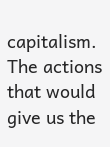capitalism. The actions that would give us the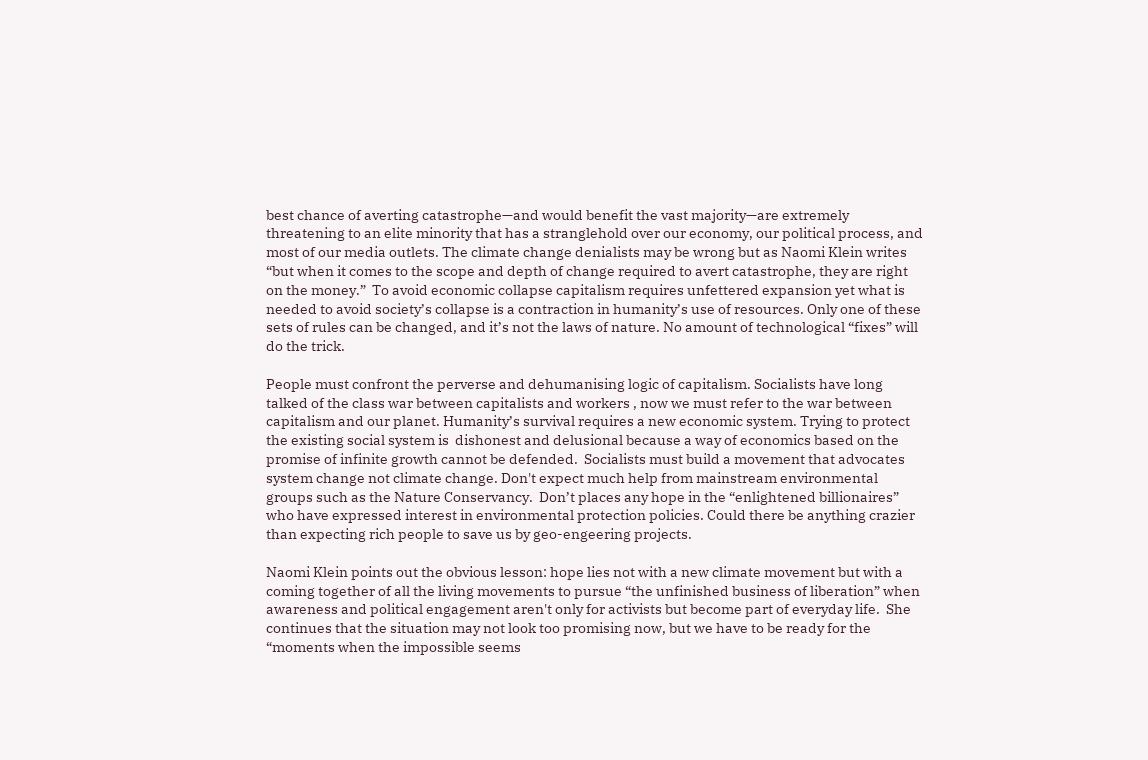best chance of averting catastrophe—and would benefit the vast majority—are extremely threatening to an elite minority that has a stranglehold over our economy, our political process, and most of our media outlets. The climate change denialists may be wrong but as Naomi Klein writes “but when it comes to the scope and depth of change required to avert catastrophe, they are right on the money.”  To avoid economic collapse capitalism requires unfettered expansion yet what is needed to avoid society’s collapse is a contraction in humanity’s use of resources. Only one of these sets of rules can be changed, and it’s not the laws of nature. No amount of technological “fixes” will do the trick.

People must confront the perverse and dehumanising logic of capitalism. Socialists have long talked of the class war between capitalists and workers , now we must refer to the war between capitalism and our planet. Humanity’s survival requires a new economic system. Trying to protect the existing social system is  dishonest and delusional because a way of economics based on the promise of infinite growth cannot be defended.  Socialists must build a movement that advocates system change not climate change. Don't expect much help from mainstream environmental groups such as the Nature Conservancy.  Don’t places any hope in the “enlightened billionaires” who have expressed interest in environmental protection policies. Could there be anything crazier than expecting rich people to save us by geo-engeering projects.

Naomi Klein points out the obvious lesson: hope lies not with a new climate movement but with a coming together of all the living movements to pursue “the unfinished business of liberation” when awareness and political engagement aren't only for activists but become part of everyday life.  She continues that the situation may not look too promising now, but we have to be ready for the “moments when the impossible seems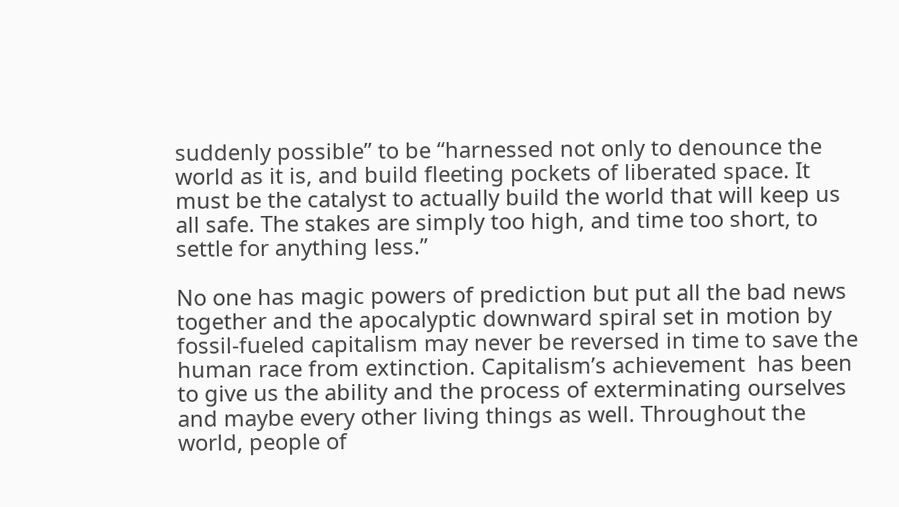suddenly possible” to be “harnessed not only to denounce the world as it is, and build fleeting pockets of liberated space. It must be the catalyst to actually build the world that will keep us all safe. The stakes are simply too high, and time too short, to settle for anything less.”

No one has magic powers of prediction but put all the bad news together and the apocalyptic downward spiral set in motion by fossil-fueled capitalism may never be reversed in time to save the human race from extinction. Capitalism’s achievement  has been to give us the ability and the process of exterminating ourselves and maybe every other living things as well. Throughout the world, people of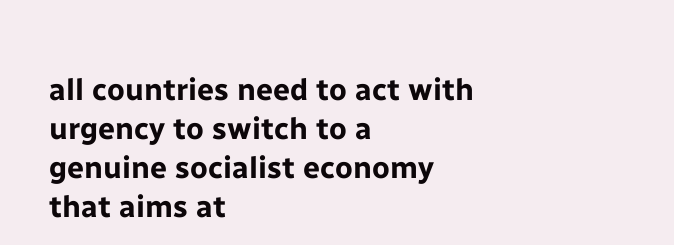all countries need to act with urgency to switch to a genuine socialist economy that aims at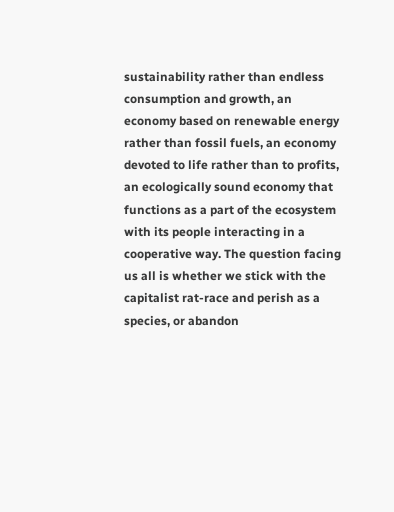sustainability rather than endless consumption and growth, an economy based on renewable energy rather than fossil fuels, an economy devoted to life rather than to profits, an ecologically sound economy that functions as a part of the ecosystem with its people interacting in a cooperative way. The question facing us all is whether we stick with the capitalist rat-race and perish as a species, or abandon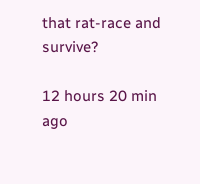that rat-race and survive?

12 hours 20 min ago